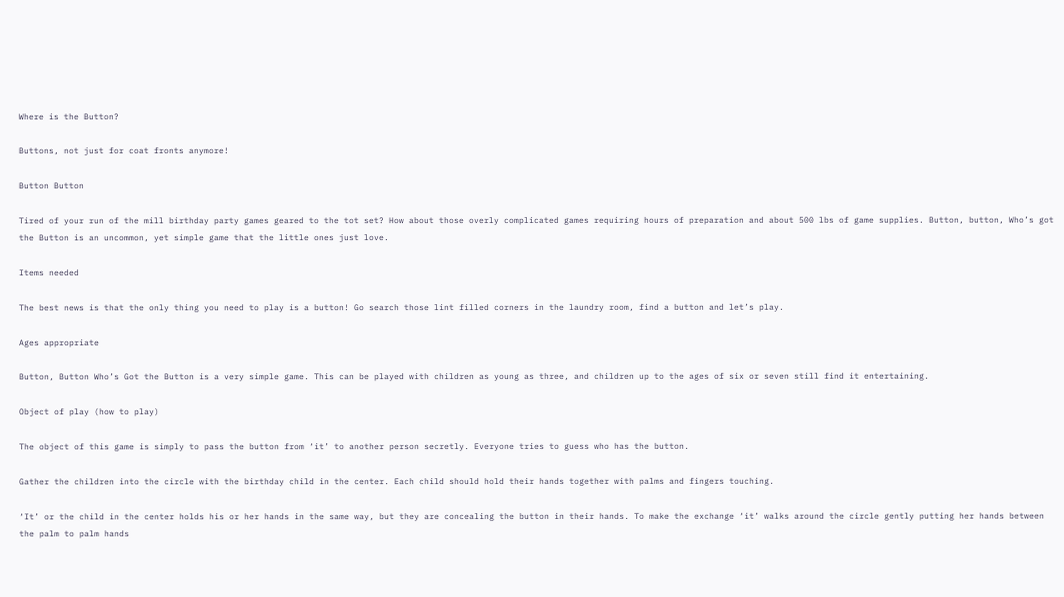Where is the Button?

Buttons, not just for coat fronts anymore!

Button Button

Tired of your run of the mill birthday party games geared to the tot set? How about those overly complicated games requiring hours of preparation and about 500 lbs of game supplies. Button, button, Who’s got the Button is an uncommon, yet simple game that the little ones just love.

Items needed

The best news is that the only thing you need to play is a button! Go search those lint filled corners in the laundry room, find a button and let’s play.

Ages appropriate

Button, Button Who’s Got the Button is a very simple game. This can be played with children as young as three, and children up to the ages of six or seven still find it entertaining.

Object of play (how to play)

The object of this game is simply to pass the button from ‘it’ to another person secretly. Everyone tries to guess who has the button.

Gather the children into the circle with the birthday child in the center. Each child should hold their hands together with palms and fingers touching.

‘It’ or the child in the center holds his or her hands in the same way, but they are concealing the button in their hands. To make the exchange ‘it’ walks around the circle gently putting her hands between the palm to palm hands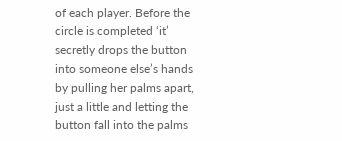of each player. Before the circle is completed ‘it’ secretly drops the button into someone else’s hands by pulling her palms apart, just a little and letting the button fall into the palms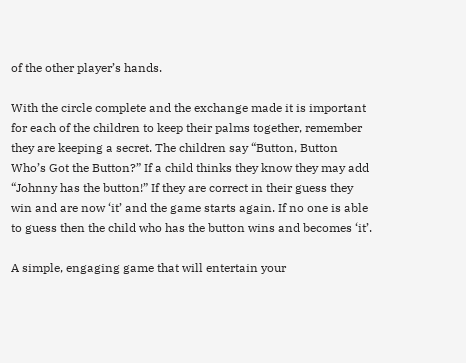of the other player’s hands.

With the circle complete and the exchange made it is important for each of the children to keep their palms together, remember they are keeping a secret. The children say “Button, Button Who’s Got the Button?” If a child thinks they know they may add “Johnny has the button!” If they are correct in their guess they win and are now ‘it’ and the game starts again. If no one is able to guess then the child who has the button wins and becomes ‘it’.

A simple, engaging game that will entertain your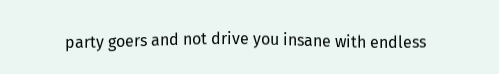party goers and not drive you insane with endless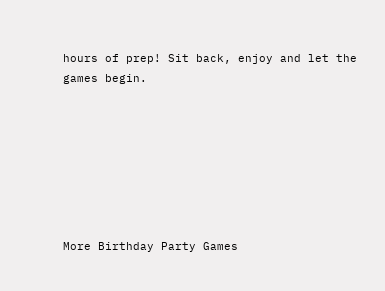hours of prep! Sit back, enjoy and let the games begin.







More Birthday Party Games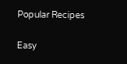Popular Recipes

Easy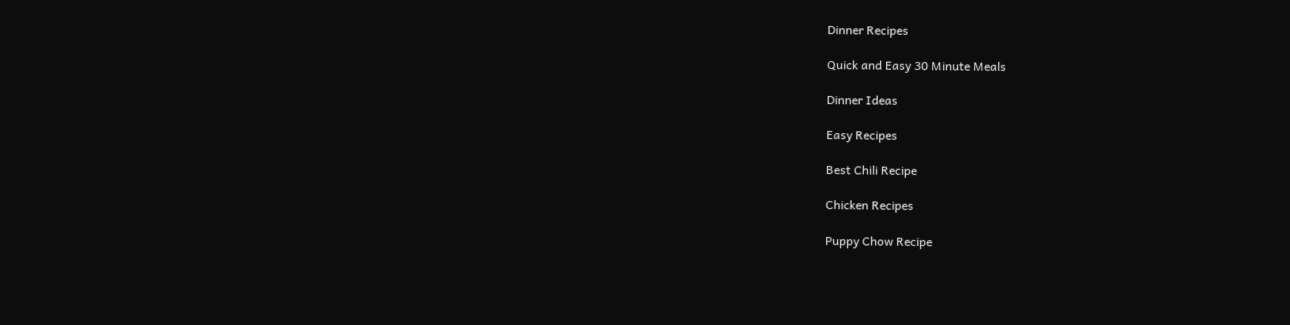Dinner Recipes

Quick and Easy 30 Minute Meals

Dinner Ideas

Easy Recipes

Best Chili Recipe

Chicken Recipes

Puppy Chow Recipe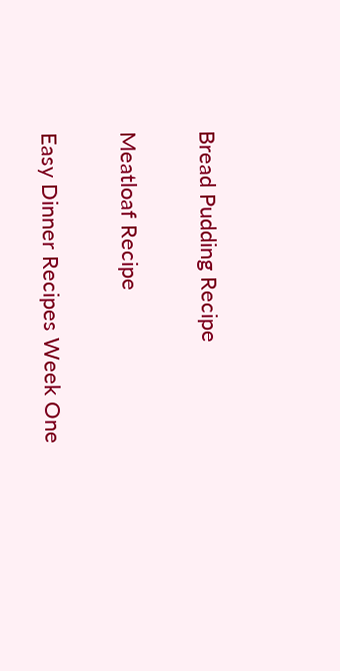Bread Pudding Recipe

Meatloaf Recipe

Easy Dinner Recipes Week One